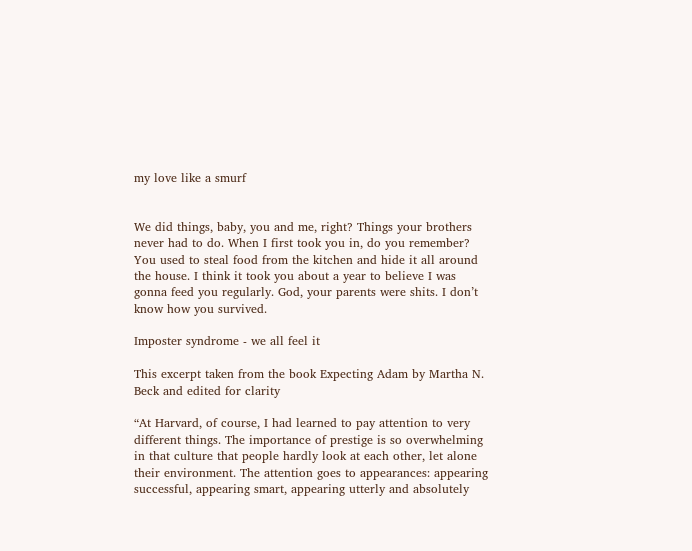my love like a smurf


We did things, baby, you and me, right? Things your brothers never had to do. When I first took you in, do you remember? You used to steal food from the kitchen and hide it all around the house. I think it took you about a year to believe I was gonna feed you regularly. God, your parents were shits. I don’t know how you survived.

Imposter syndrome - we all feel it

This excerpt taken from the book Expecting Adam by Martha N. Beck and edited for clarity

“At Harvard, of course, I had learned to pay attention to very different things. The importance of prestige is so overwhelming in that culture that people hardly look at each other, let alone their environment. The attention goes to appearances: appearing successful, appearing smart, appearing utterly and absolutely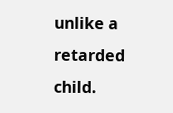unlike a retarded child.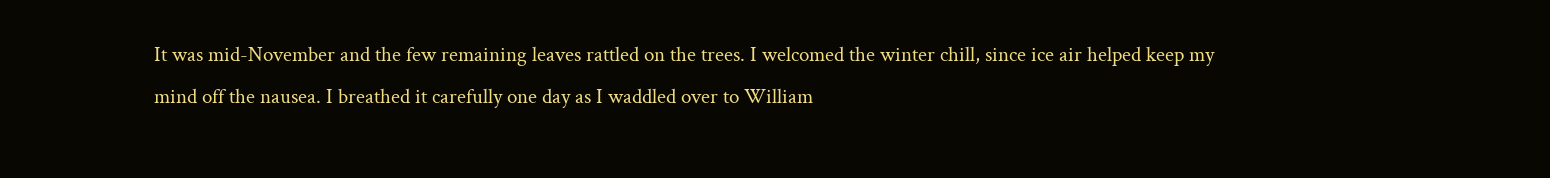It was mid-November and the few remaining leaves rattled on the trees. I welcomed the winter chill, since ice air helped keep my mind off the nausea. I breathed it carefully one day as I waddled over to William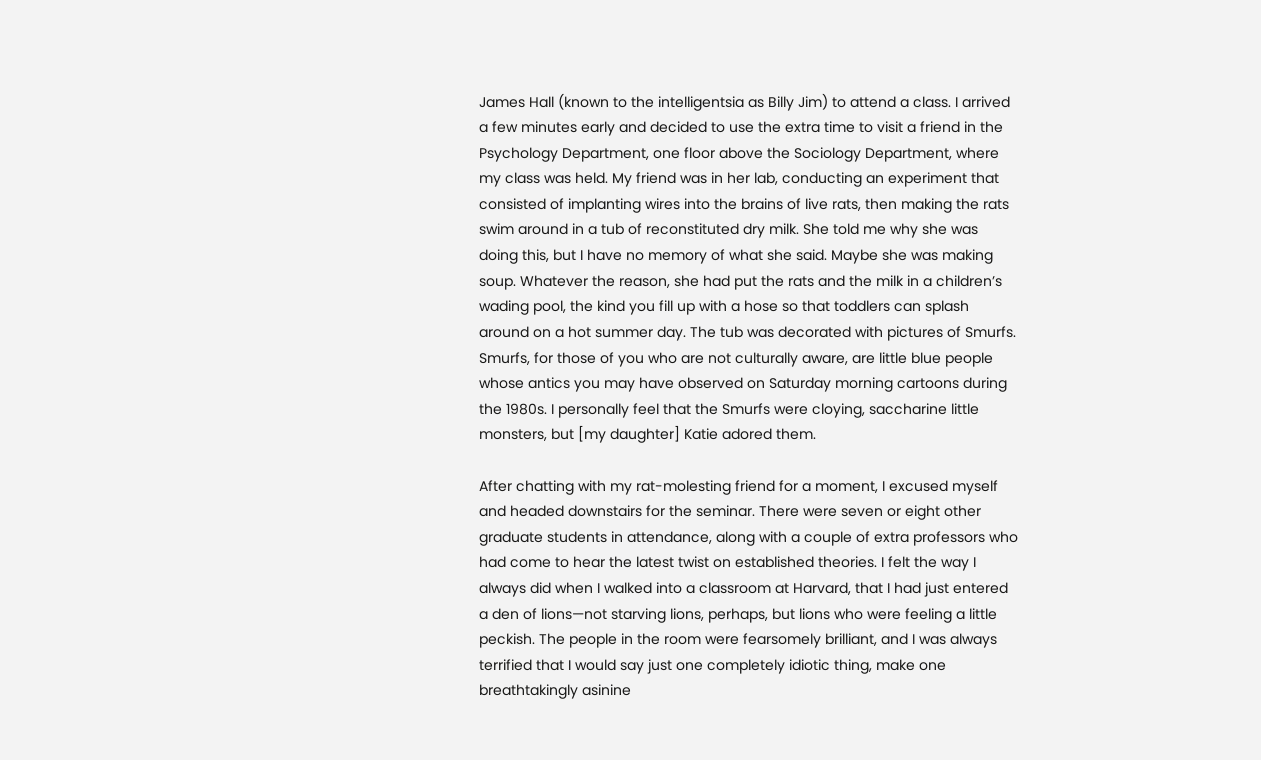James Hall (known to the intelligentsia as Billy Jim) to attend a class. I arrived a few minutes early and decided to use the extra time to visit a friend in the Psychology Department, one floor above the Sociology Department, where my class was held. My friend was in her lab, conducting an experiment that consisted of implanting wires into the brains of live rats, then making the rats swim around in a tub of reconstituted dry milk. She told me why she was doing this, but I have no memory of what she said. Maybe she was making soup. Whatever the reason, she had put the rats and the milk in a children’s wading pool, the kind you fill up with a hose so that toddlers can splash around on a hot summer day. The tub was decorated with pictures of Smurfs. Smurfs, for those of you who are not culturally aware, are little blue people whose antics you may have observed on Saturday morning cartoons during the 1980s. I personally feel that the Smurfs were cloying, saccharine little monsters, but [my daughter] Katie adored them.

After chatting with my rat-molesting friend for a moment, I excused myself and headed downstairs for the seminar. There were seven or eight other graduate students in attendance, along with a couple of extra professors who had come to hear the latest twist on established theories. I felt the way I always did when I walked into a classroom at Harvard, that I had just entered a den of lions—not starving lions, perhaps, but lions who were feeling a little peckish. The people in the room were fearsomely brilliant, and I was always terrified that I would say just one completely idiotic thing, make one breathtakingly asinine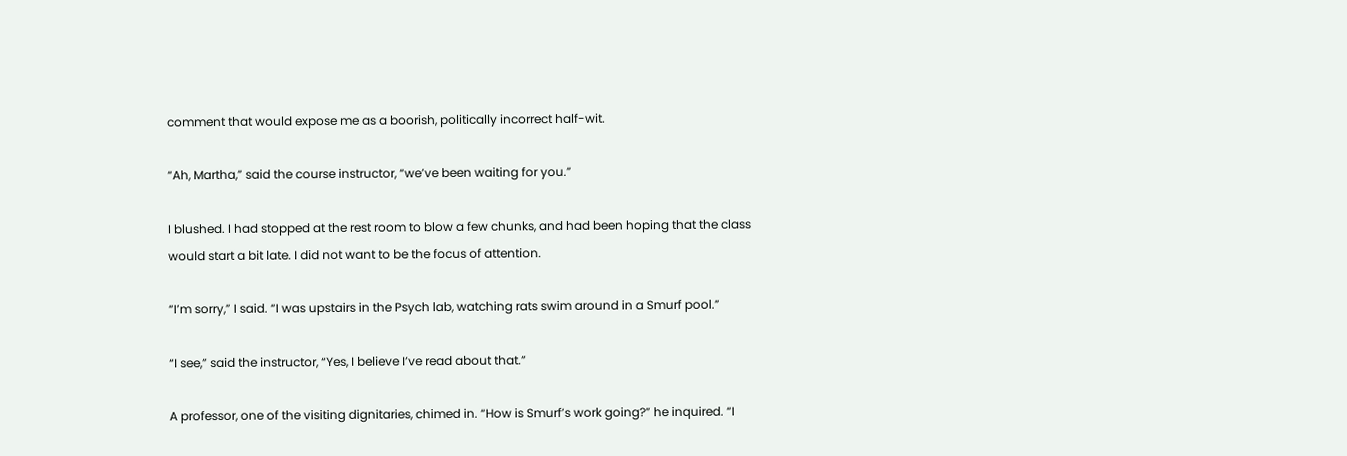comment that would expose me as a boorish, politically incorrect half-wit.

“Ah, Martha,” said the course instructor, “we’ve been waiting for you.”

I blushed. I had stopped at the rest room to blow a few chunks, and had been hoping that the class would start a bit late. I did not want to be the focus of attention.

“I’m sorry,” I said. “I was upstairs in the Psych lab, watching rats swim around in a Smurf pool.”

“I see,” said the instructor, “Yes, I believe I’ve read about that.”

A professor, one of the visiting dignitaries, chimed in. “How is Smurf’s work going?” he inquired. “I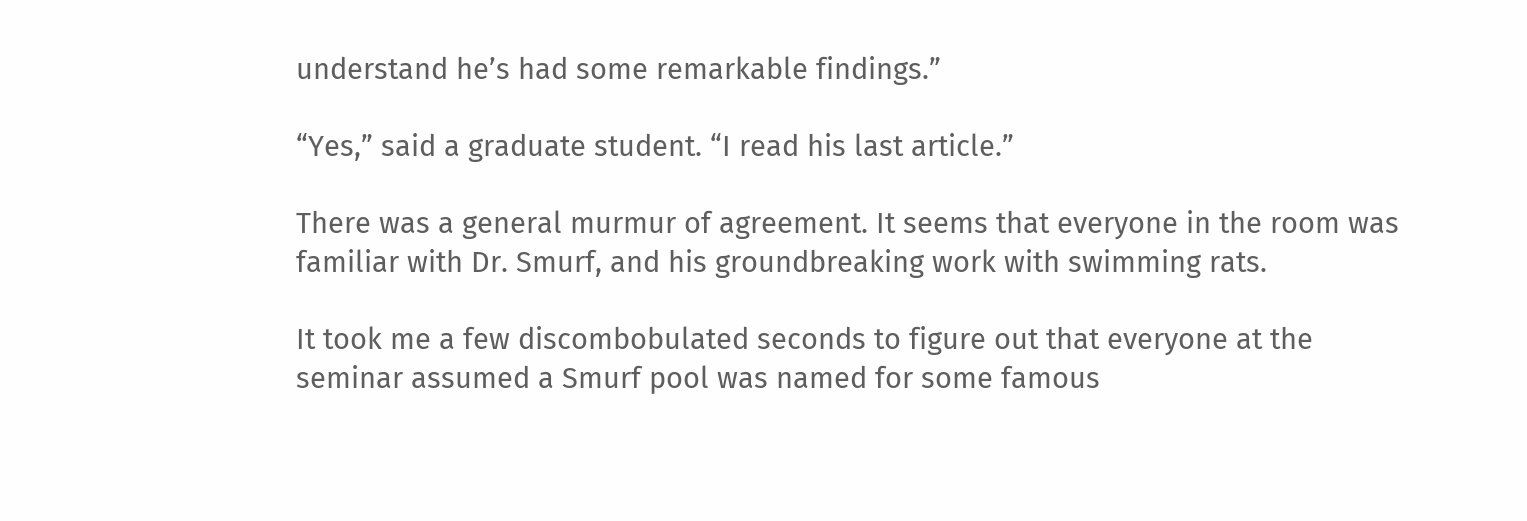understand he’s had some remarkable findings.”

“Yes,” said a graduate student. “I read his last article.”

There was a general murmur of agreement. It seems that everyone in the room was familiar with Dr. Smurf, and his groundbreaking work with swimming rats.

It took me a few discombobulated seconds to figure out that everyone at the seminar assumed a Smurf pool was named for some famous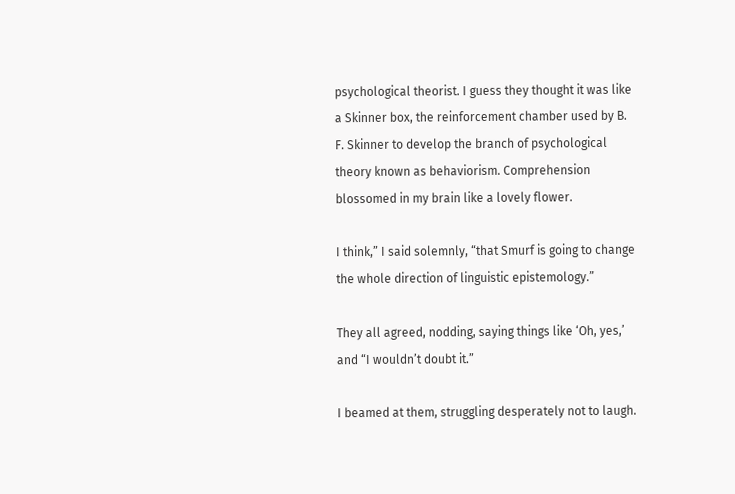psychological theorist. I guess they thought it was like a Skinner box, the reinforcement chamber used by B. F. Skinner to develop the branch of psychological theory known as behaviorism. Comprehension blossomed in my brain like a lovely flower.

I think,” I said solemnly, “that Smurf is going to change the whole direction of linguistic epistemology.”

They all agreed, nodding, saying things like ‘Oh, yes,’ and “I wouldn’t doubt it.”

I beamed at them, struggling desperately not to laugh.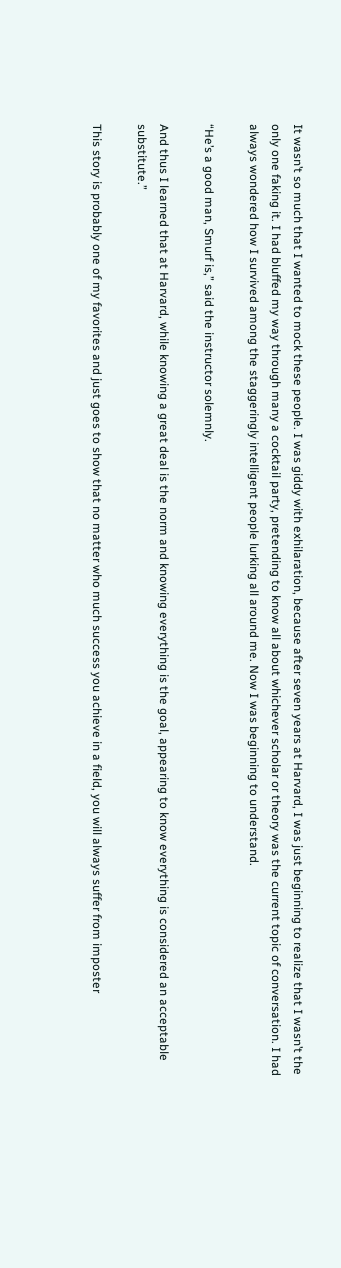It wasn’t so much that I wanted to mock these people. I was giddy with exhilaration, because after seven years at Harvard, I was just beginning to realize that I wasn’t the only one faking it. I had bluffed my way through many a cocktail party, pretending to know all about whichever scholar or theory was the current topic of conversation. I had always wondered how I survived among the staggeringly intelligent people lurking all around me. Now I was beginning to understand.

“He’s a good man, Smurf is,” said the instructor solemnly.

And thus I learned that at Harvard, while knowing a great deal is the norm and knowing everything is the goal, appearing to know everything is considered an acceptable substitute.”

This story is probably one of my favorites and just goes to show that no matter who much success you achieve in a field, you will always suffer from imposter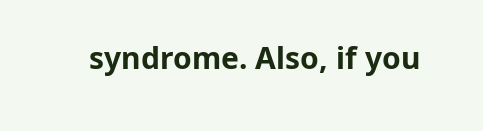syndrome. Also, if you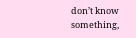don’t know something,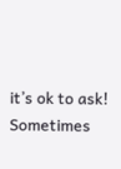it’s ok to ask! Sometimes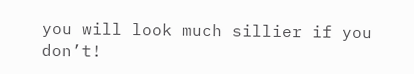you will look much sillier if you don’t!